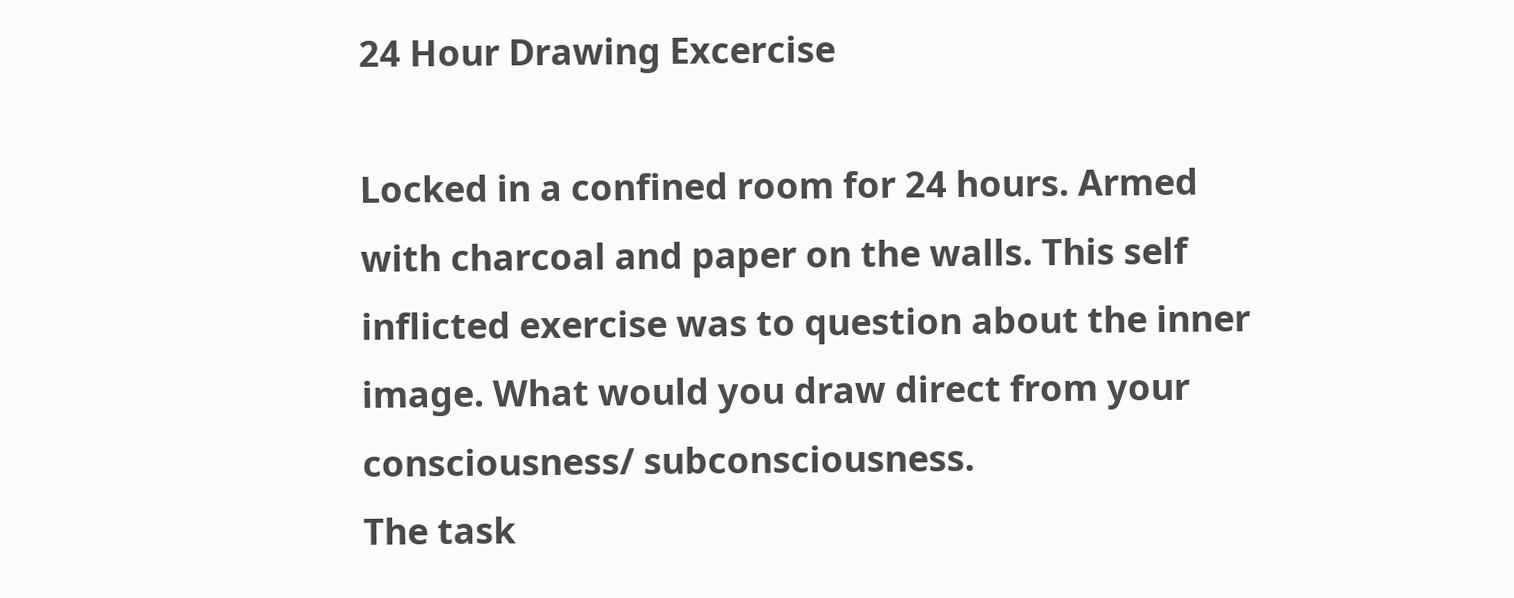24 Hour Drawing Excercise

Locked in a confined room for 24 hours. Armed with charcoal and paper on the walls. This self inflicted exercise was to question about the inner image. What would you draw direct from your consciousness/ subconsciousness.
The task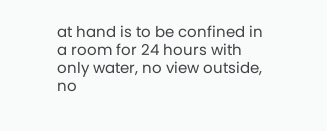at hand is to be confined in a room for 24 hours with only water, no view outside, no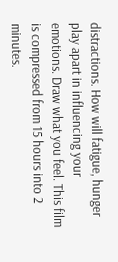distractions. How will fatigue, hunger play apart in influencing your emotions. Draw what you feel. This film is compressed from 15 hours into 2 minutes.